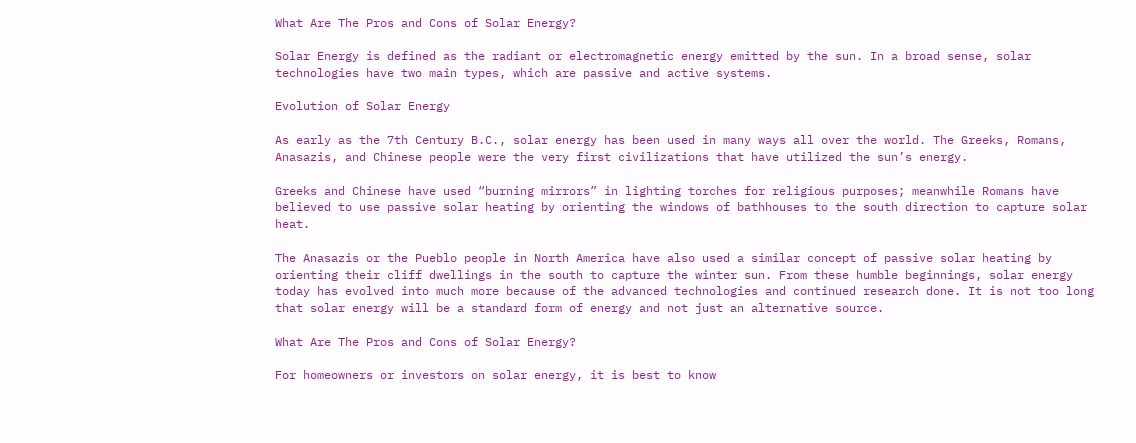What Are The Pros and Cons of Solar Energy?

Solar Energy is defined as the radiant or electromagnetic energy emitted by the sun. In a broad sense, solar technologies have two main types, which are passive and active systems.

Evolution of Solar Energy

As early as the 7th Century B.C., solar energy has been used in many ways all over the world. The Greeks, Romans, Anasazis, and Chinese people were the very first civilizations that have utilized the sun’s energy.

Greeks and Chinese have used “burning mirrors” in lighting torches for religious purposes; meanwhile Romans have believed to use passive solar heating by orienting the windows of bathhouses to the south direction to capture solar heat.

The Anasazis or the Pueblo people in North America have also used a similar concept of passive solar heating by orienting their cliff dwellings in the south to capture the winter sun. From these humble beginnings, solar energy today has evolved into much more because of the advanced technologies and continued research done. It is not too long that solar energy will be a standard form of energy and not just an alternative source.

What Are The Pros and Cons of Solar Energy?

For homeowners or investors on solar energy, it is best to know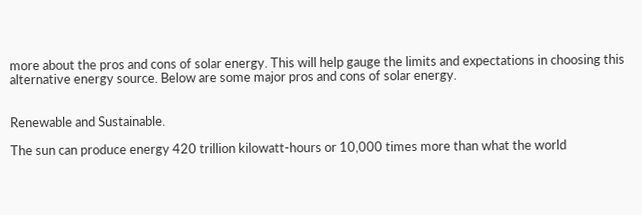more about the pros and cons of solar energy. This will help gauge the limits and expectations in choosing this alternative energy source. Below are some major pros and cons of solar energy.


Renewable and Sustainable.

The sun can produce energy 420 trillion kilowatt-hours or 10,000 times more than what the world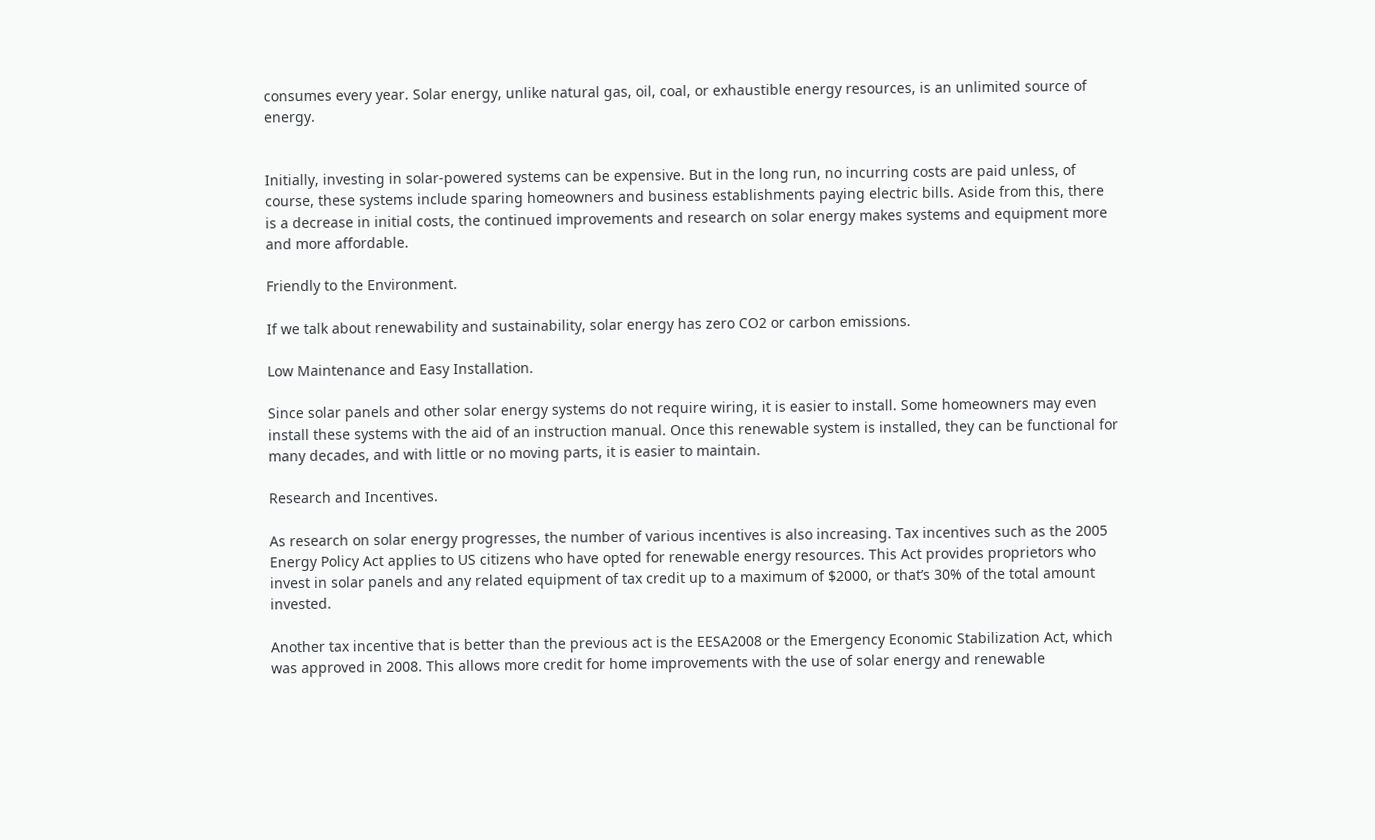consumes every year. Solar energy, unlike natural gas, oil, coal, or exhaustible energy resources, is an unlimited source of energy.


Initially, investing in solar-powered systems can be expensive. But in the long run, no incurring costs are paid unless, of course, these systems include sparing homeowners and business establishments paying electric bills. Aside from this, there is a decrease in initial costs, the continued improvements and research on solar energy makes systems and equipment more and more affordable.

Friendly to the Environment.

If we talk about renewability and sustainability, solar energy has zero CO2 or carbon emissions.

Low Maintenance and Easy Installation.

Since solar panels and other solar energy systems do not require wiring, it is easier to install. Some homeowners may even install these systems with the aid of an instruction manual. Once this renewable system is installed, they can be functional for many decades, and with little or no moving parts, it is easier to maintain.

Research and Incentives.

As research on solar energy progresses, the number of various incentives is also increasing. Tax incentives such as the 2005 Energy Policy Act applies to US citizens who have opted for renewable energy resources. This Act provides proprietors who invest in solar panels and any related equipment of tax credit up to a maximum of $2000, or that’s 30% of the total amount invested.

Another tax incentive that is better than the previous act is the EESA2008 or the Emergency Economic Stabilization Act, which was approved in 2008. This allows more credit for home improvements with the use of solar energy and renewable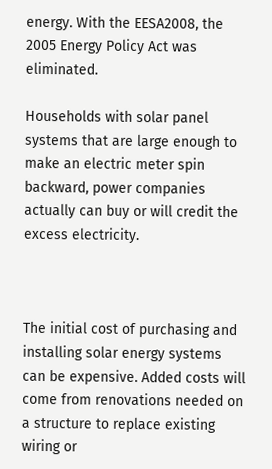energy. With the EESA2008, the 2005 Energy Policy Act was eliminated.

Households with solar panel systems that are large enough to make an electric meter spin backward, power companies actually can buy or will credit the excess electricity.



The initial cost of purchasing and installing solar energy systems can be expensive. Added costs will come from renovations needed on a structure to replace existing wiring or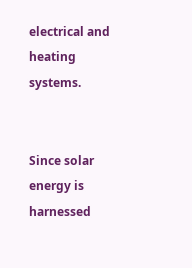electrical and heating systems.


Since solar energy is harnessed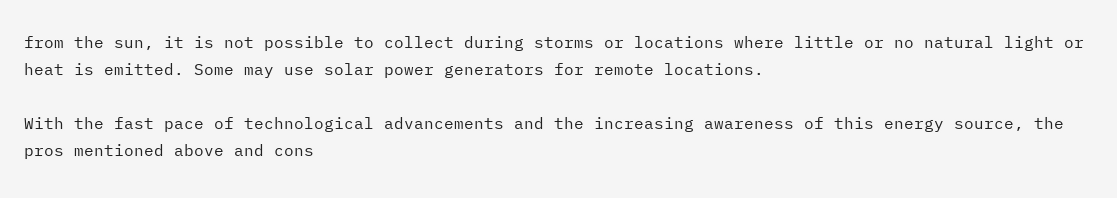from the sun, it is not possible to collect during storms or locations where little or no natural light or heat is emitted. Some may use solar power generators for remote locations.

With the fast pace of technological advancements and the increasing awareness of this energy source, the pros mentioned above and cons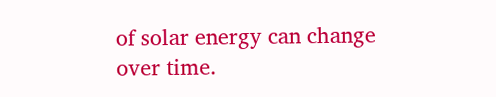of solar energy can change over time.